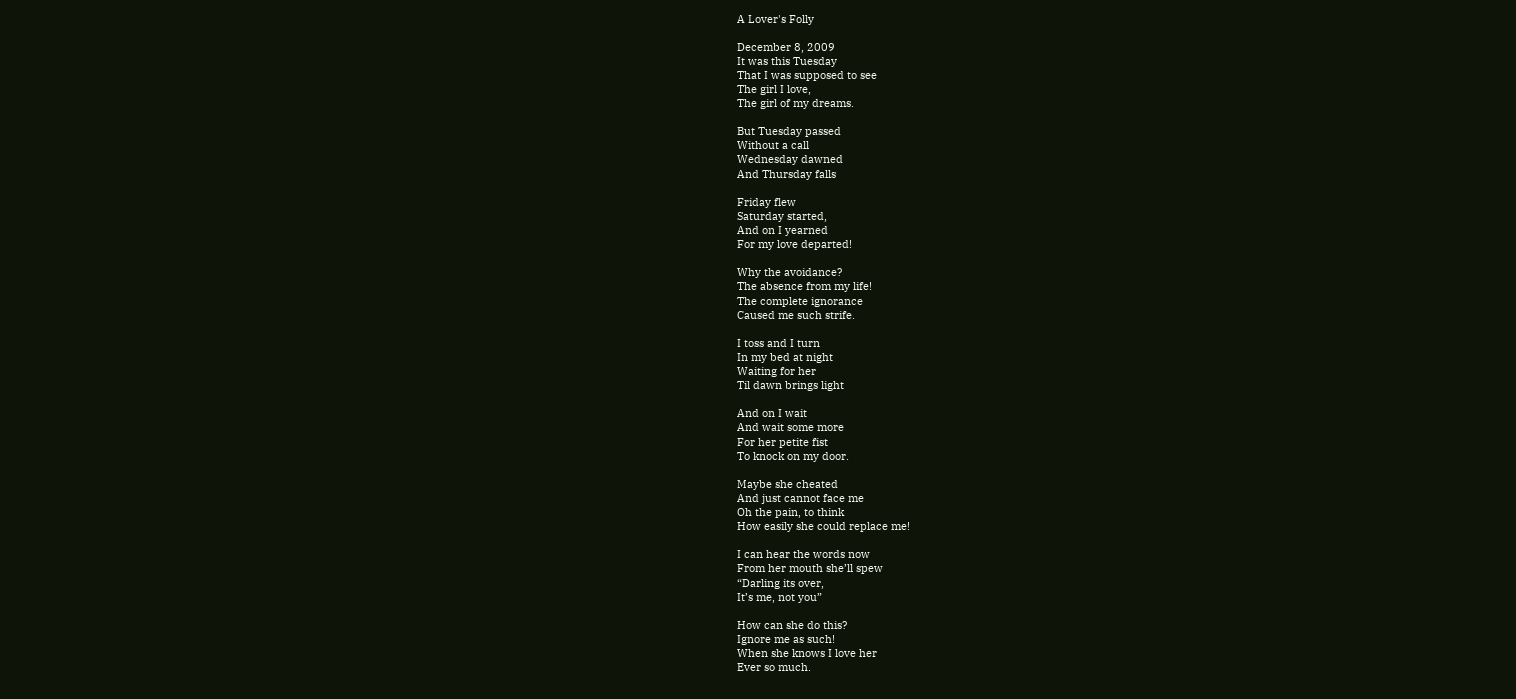A Lover's Folly

December 8, 2009
It was this Tuesday
That I was supposed to see
The girl I love,
The girl of my dreams.

But Tuesday passed
Without a call
Wednesday dawned
And Thursday falls

Friday flew
Saturday started,
And on I yearned
For my love departed!

Why the avoidance?
The absence from my life!
The complete ignorance
Caused me such strife.

I toss and I turn
In my bed at night
Waiting for her
Til dawn brings light

And on I wait
And wait some more
For her petite fist
To knock on my door.

Maybe she cheated
And just cannot face me
Oh the pain, to think
How easily she could replace me!

I can hear the words now
From her mouth she’ll spew
“Darling its over,
It’s me, not you”

How can she do this?
Ignore me as such!
When she knows I love her
Ever so much.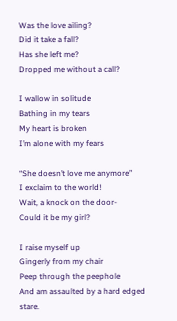Was the love ailing?
Did it take a fall?
Has she left me?
Dropped me without a call?

I wallow in solitude
Bathing in my tears
My heart is broken
I’m alone with my fears

“She doesn’t love me anymore”
I exclaim to the world!
Wait, a knock on the door-
Could it be my girl?

I raise myself up
Gingerly from my chair
Peep through the peephole
And am assaulted by a hard edged stare.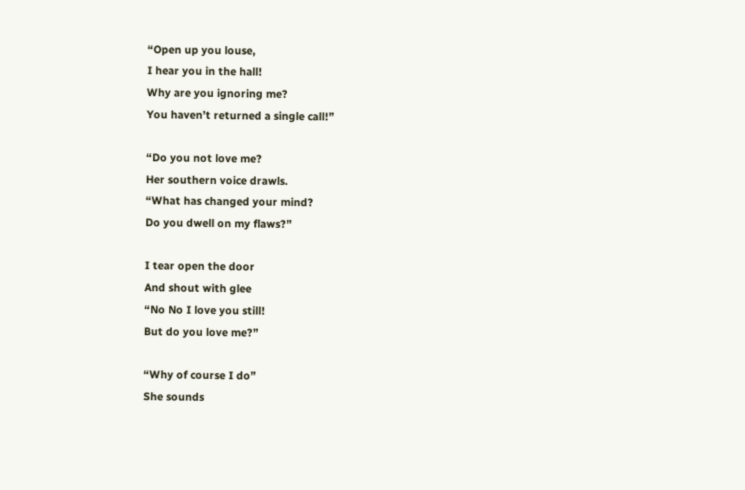“Open up you louse,
I hear you in the hall!
Why are you ignoring me?
You haven’t returned a single call!”

“Do you not love me?
Her southern voice drawls.
“What has changed your mind?
Do you dwell on my flaws?”

I tear open the door
And shout with glee
“No No I love you still!
But do you love me?”

“Why of course I do”
She sounds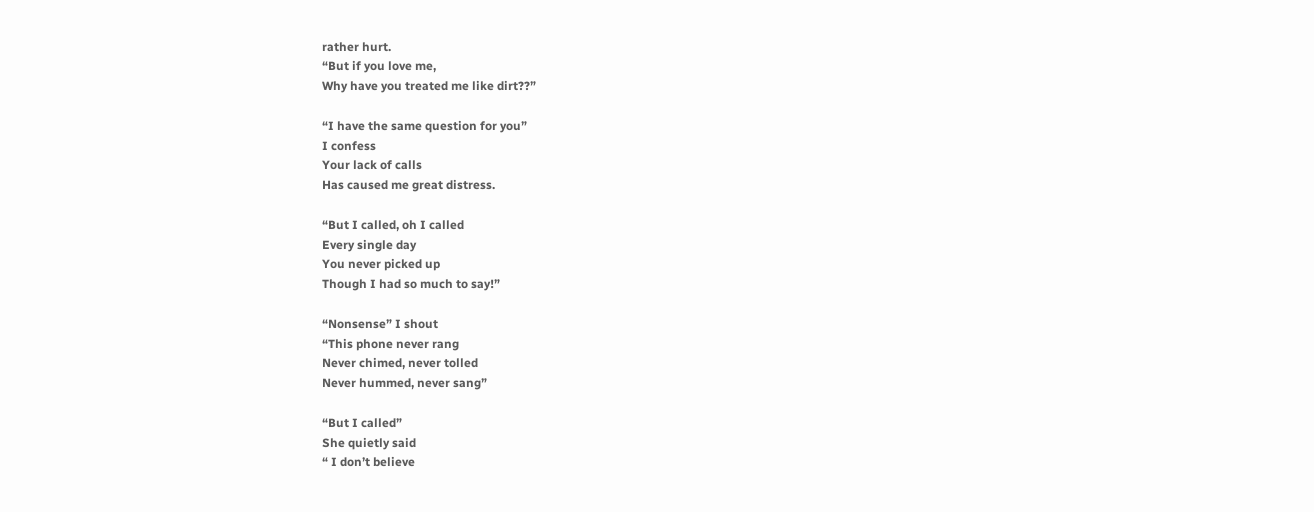rather hurt.
“But if you love me,
Why have you treated me like dirt??”

“I have the same question for you”
I confess
Your lack of calls
Has caused me great distress.

“But I called, oh I called
Every single day
You never picked up
Though I had so much to say!”

“Nonsense” I shout
“This phone never rang
Never chimed, never tolled
Never hummed, never sang”

“But I called”
She quietly said
“ I don’t believe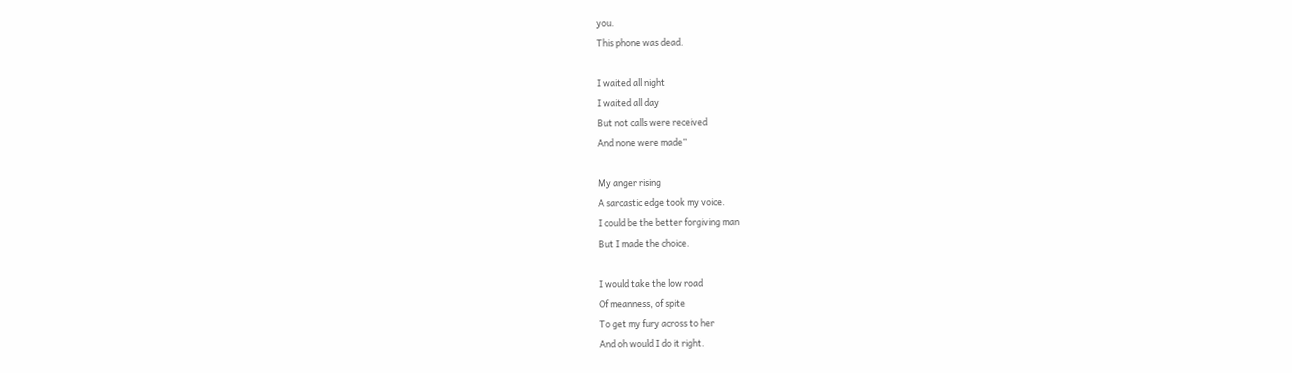you.
This phone was dead.

I waited all night
I waited all day
But not calls were received
And none were made”

My anger rising
A sarcastic edge took my voice.
I could be the better forgiving man
But I made the choice.

I would take the low road
Of meanness, of spite
To get my fury across to her
And oh would I do it right.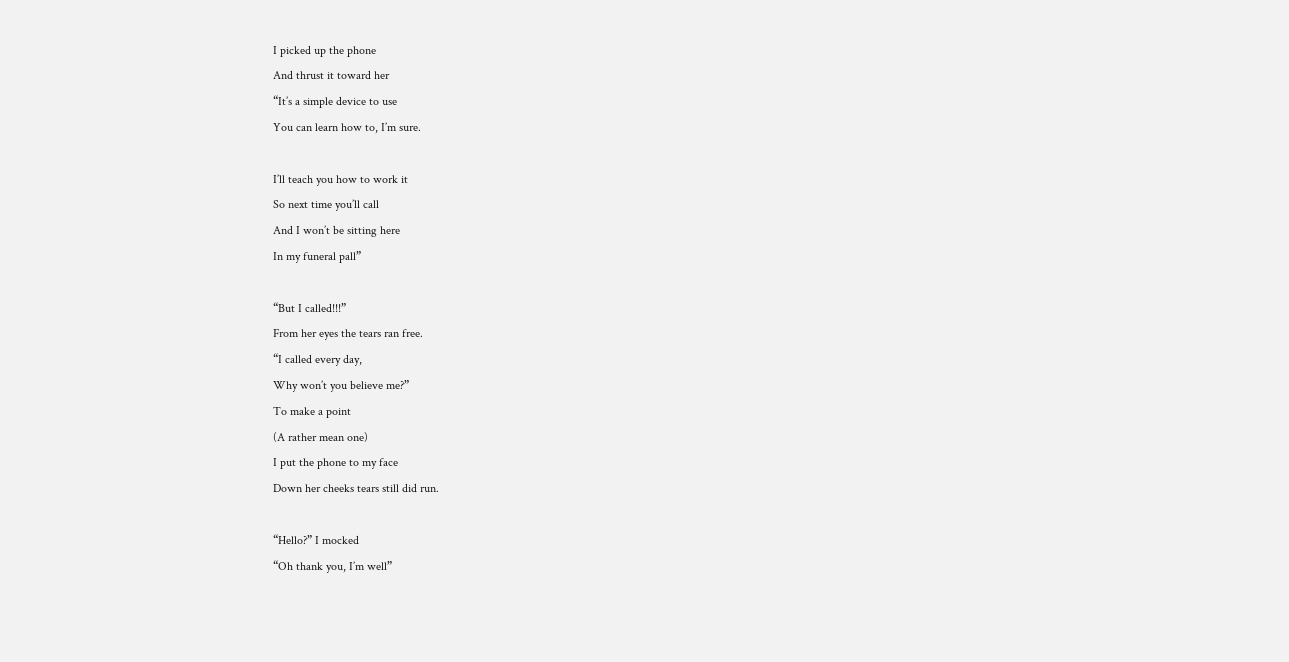I picked up the phone
And thrust it toward her
“It’s a simple device to use
You can learn how to, I’m sure.

I’ll teach you how to work it
So next time you’ll call
And I won’t be sitting here
In my funeral pall”

“But I called!!!”
From her eyes the tears ran free.
“I called every day,
Why won’t you believe me?”
To make a point
(A rather mean one)
I put the phone to my face
Down her cheeks tears still did run.

“Hello?” I mocked
“Oh thank you, I’m well”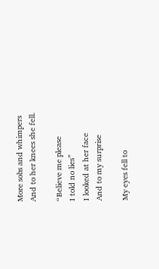More sobs and whimpers
And to her knees she fell.

“Believe me please
I told no lies”
I looked at her face
And to my surprise

My eyes fell to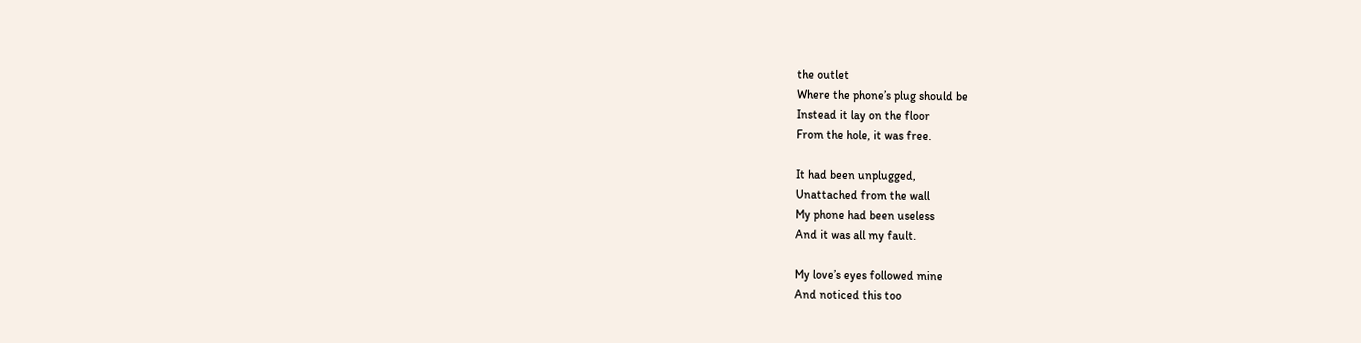the outlet
Where the phone’s plug should be
Instead it lay on the floor
From the hole, it was free.

It had been unplugged,
Unattached from the wall
My phone had been useless
And it was all my fault.

My love’s eyes followed mine
And noticed this too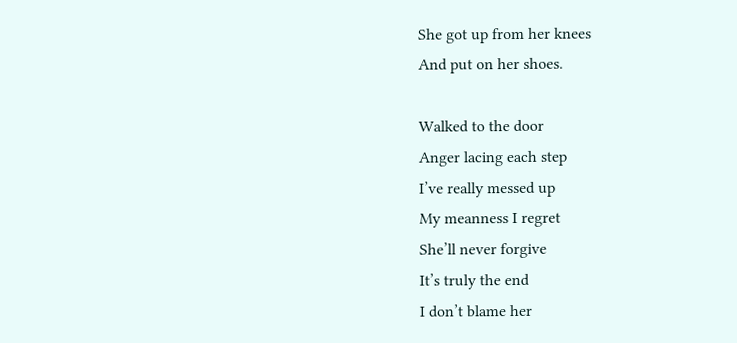She got up from her knees
And put on her shoes.

Walked to the door
Anger lacing each step
I’ve really messed up
My meanness I regret
She’ll never forgive
It’s truly the end
I don’t blame her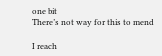one bit
There’s not way for this to mend

I reach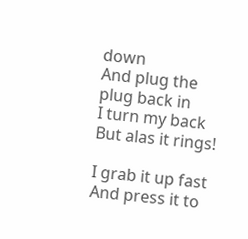down
And plug the plug back in
I turn my back
But alas it rings!

I grab it up fast
And press it to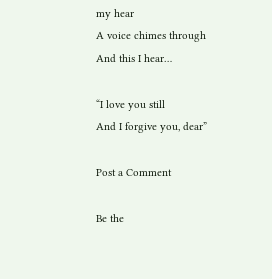my hear
A voice chimes through
And this I hear…

“I love you still
And I forgive you, dear”

Post a Comment

Be the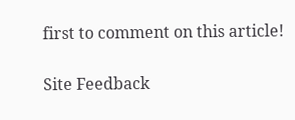first to comment on this article!

Site Feedback